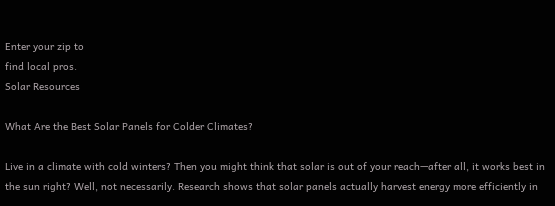Enter your zip to
find local pros.
Solar Resources

What Are the Best Solar Panels for Colder Climates?

Live in a climate with cold winters? Then you might think that solar is out of your reach—after all, it works best in the sun right? Well, not necessarily. Research shows that solar panels actually harvest energy more efficiently in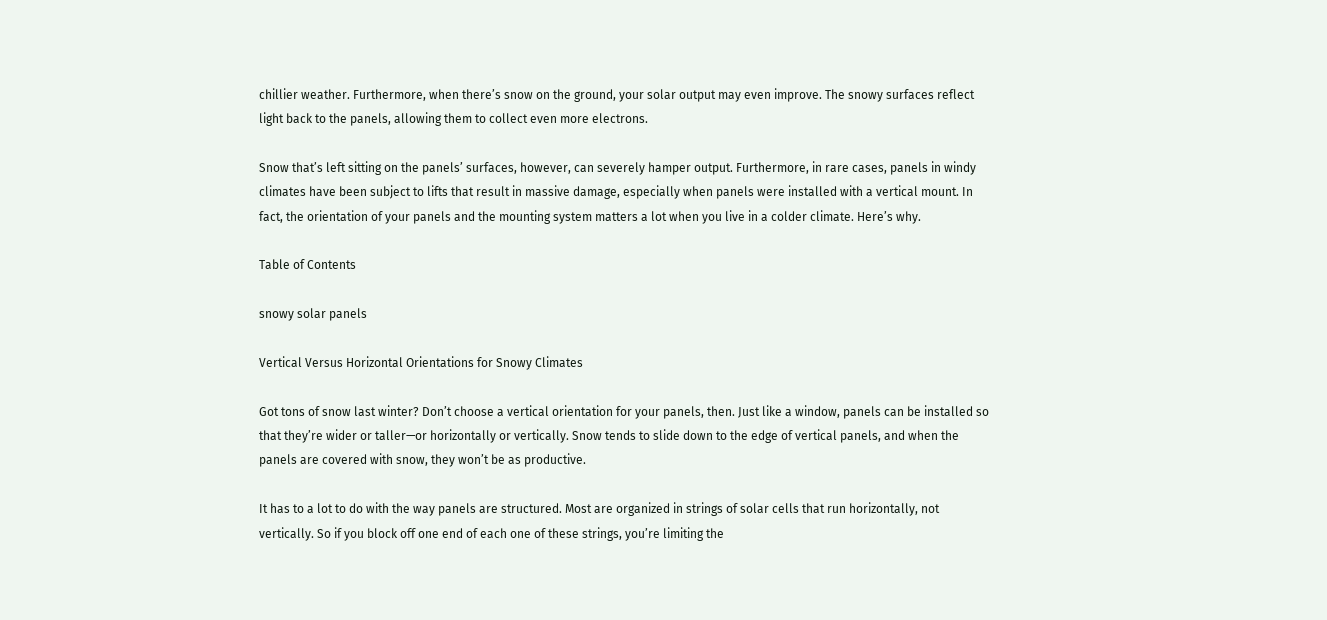chillier weather. Furthermore, when there’s snow on the ground, your solar output may even improve. The snowy surfaces reflect light back to the panels, allowing them to collect even more electrons.

Snow that’s left sitting on the panels’ surfaces, however, can severely hamper output. Furthermore, in rare cases, panels in windy climates have been subject to lifts that result in massive damage, especially when panels were installed with a vertical mount. In fact, the orientation of your panels and the mounting system matters a lot when you live in a colder climate. Here’s why.

Table of Contents

snowy solar panels

Vertical Versus Horizontal Orientations for Snowy Climates

Got tons of snow last winter? Don’t choose a vertical orientation for your panels, then. Just like a window, panels can be installed so that they’re wider or taller—or horizontally or vertically. Snow tends to slide down to the edge of vertical panels, and when the panels are covered with snow, they won’t be as productive.

It has to a lot to do with the way panels are structured. Most are organized in strings of solar cells that run horizontally, not vertically. So if you block off one end of each one of these strings, you’re limiting the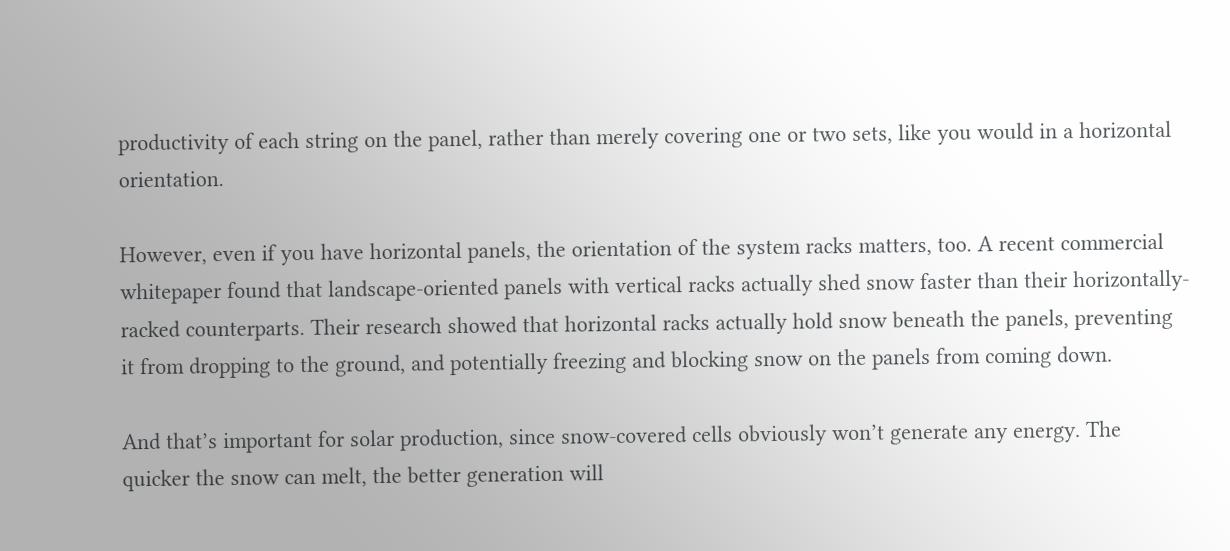productivity of each string on the panel, rather than merely covering one or two sets, like you would in a horizontal orientation.

However, even if you have horizontal panels, the orientation of the system racks matters, too. A recent commercial whitepaper found that landscape-oriented panels with vertical racks actually shed snow faster than their horizontally-racked counterparts. Their research showed that horizontal racks actually hold snow beneath the panels, preventing it from dropping to the ground, and potentially freezing and blocking snow on the panels from coming down.

And that’s important for solar production, since snow-covered cells obviously won’t generate any energy. The quicker the snow can melt, the better generation will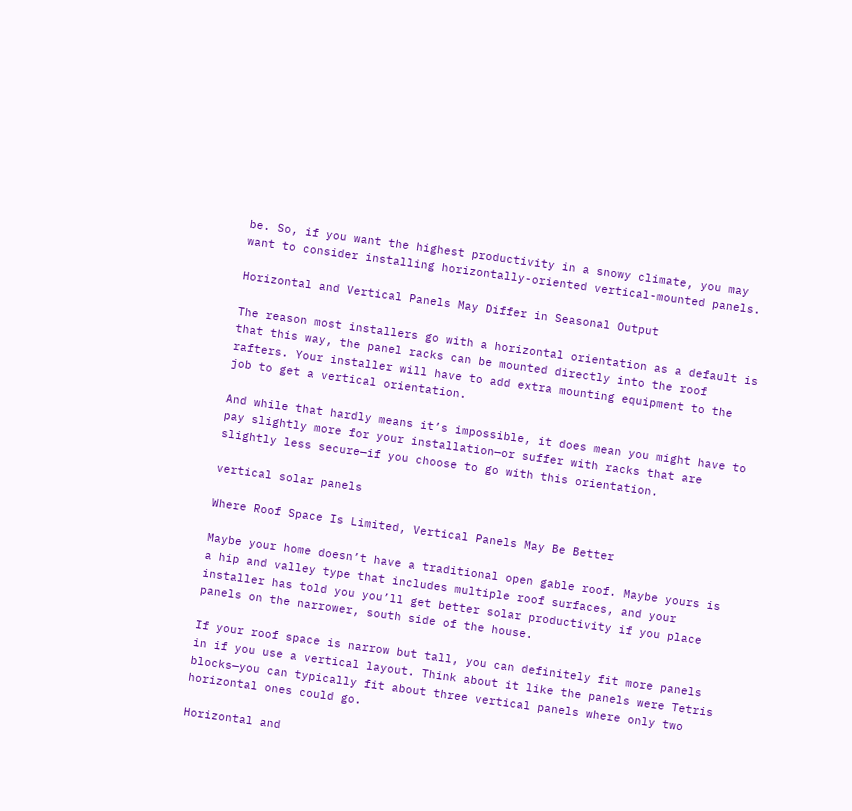be. So, if you want the highest productivity in a snowy climate, you may want to consider installing horizontally-oriented vertical-mounted panels.

Horizontal and Vertical Panels May Differ in Seasonal Output

The reason most installers go with a horizontal orientation as a default is that this way, the panel racks can be mounted directly into the roof rafters. Your installer will have to add extra mounting equipment to the job to get a vertical orientation.

And while that hardly means it’s impossible, it does mean you might have to pay slightly more for your installation—or suffer with racks that are slightly less secure—if you choose to go with this orientation.

vertical solar panels

Where Roof Space Is Limited, Vertical Panels May Be Better

Maybe your home doesn’t have a traditional open gable roof. Maybe yours is a hip and valley type that includes multiple roof surfaces, and your installer has told you you’ll get better solar productivity if you place panels on the narrower, south side of the house.

If your roof space is narrow but tall, you can definitely fit more panels in if you use a vertical layout. Think about it like the panels were Tetris blocks—you can typically fit about three vertical panels where only two horizontal ones could go.

Horizontal and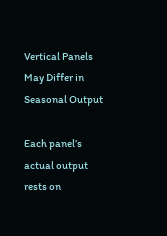Vertical Panels May Differ in Seasonal Output

Each panel’s actual output rests on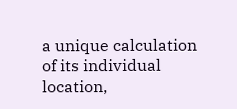a unique calculation of its individual location,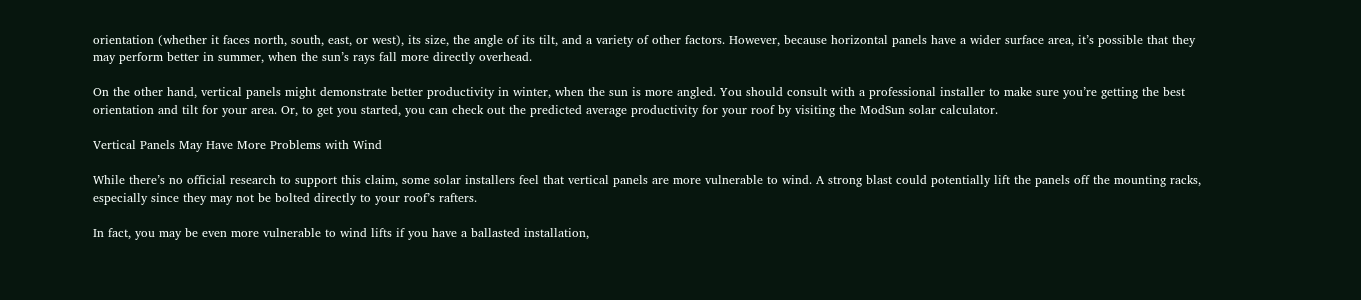orientation (whether it faces north, south, east, or west), its size, the angle of its tilt, and a variety of other factors. However, because horizontal panels have a wider surface area, it’s possible that they may perform better in summer, when the sun’s rays fall more directly overhead.

On the other hand, vertical panels might demonstrate better productivity in winter, when the sun is more angled. You should consult with a professional installer to make sure you’re getting the best orientation and tilt for your area. Or, to get you started, you can check out the predicted average productivity for your roof by visiting the ModSun solar calculator.

Vertical Panels May Have More Problems with Wind

While there’s no official research to support this claim, some solar installers feel that vertical panels are more vulnerable to wind. A strong blast could potentially lift the panels off the mounting racks, especially since they may not be bolted directly to your roof’s rafters.

In fact, you may be even more vulnerable to wind lifts if you have a ballasted installation,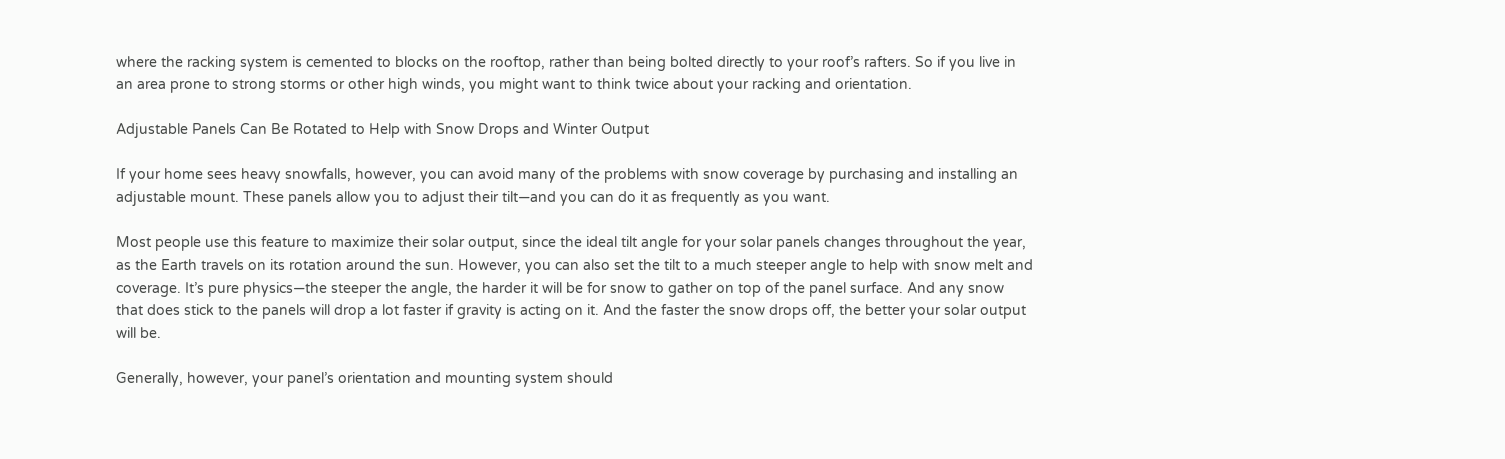where the racking system is cemented to blocks on the rooftop, rather than being bolted directly to your roof’s rafters. So if you live in an area prone to strong storms or other high winds, you might want to think twice about your racking and orientation.

Adjustable Panels Can Be Rotated to Help with Snow Drops and Winter Output

If your home sees heavy snowfalls, however, you can avoid many of the problems with snow coverage by purchasing and installing an adjustable mount. These panels allow you to adjust their tilt—and you can do it as frequently as you want.

Most people use this feature to maximize their solar output, since the ideal tilt angle for your solar panels changes throughout the year, as the Earth travels on its rotation around the sun. However, you can also set the tilt to a much steeper angle to help with snow melt and coverage. It’s pure physics—the steeper the angle, the harder it will be for snow to gather on top of the panel surface. And any snow that does stick to the panels will drop a lot faster if gravity is acting on it. And the faster the snow drops off, the better your solar output will be.

Generally, however, your panel’s orientation and mounting system should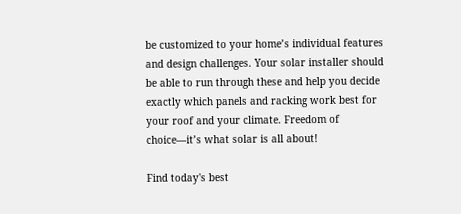be customized to your home’s individual features and design challenges. Your solar installer should be able to run through these and help you decide exactly which panels and racking work best for your roof and your climate. Freedom of choice—it’s what solar is all about!

Find today's best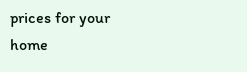prices for your
home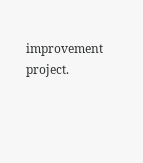improvement project.